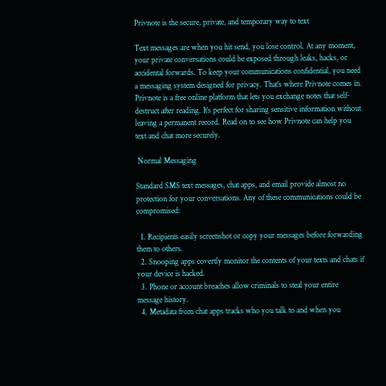Privnote is the secure, private, and temporary way to text

Text messages are when you hit send, you lose control. At any moment, your private conversations could be exposed through leaks, hacks, or accidental forwards. To keep your communications confidential, you need a messaging system designed for privacy. That’s where Privnote comes in. Privnote is a free online platform that lets you exchange notes that self-destruct after reading. It’s perfect for sharing sensitive information without leaving a permanent record. Read on to see how Privnote can help you text and chat more securely.

 Normal Messaging

Standard SMS text messages, chat apps, and email provide almost no protection for your conversations. Any of these communications could be compromised:

  1. Recipients easily screenshot or copy your messages before forwarding them to others.
  2. Snooping apps covertly monitor the contents of your texts and chats if your device is hacked.
  3. Phone or account breaches allow criminals to steal your entire message history.
  4. Metadata from chat apps tracks who you talk to and when you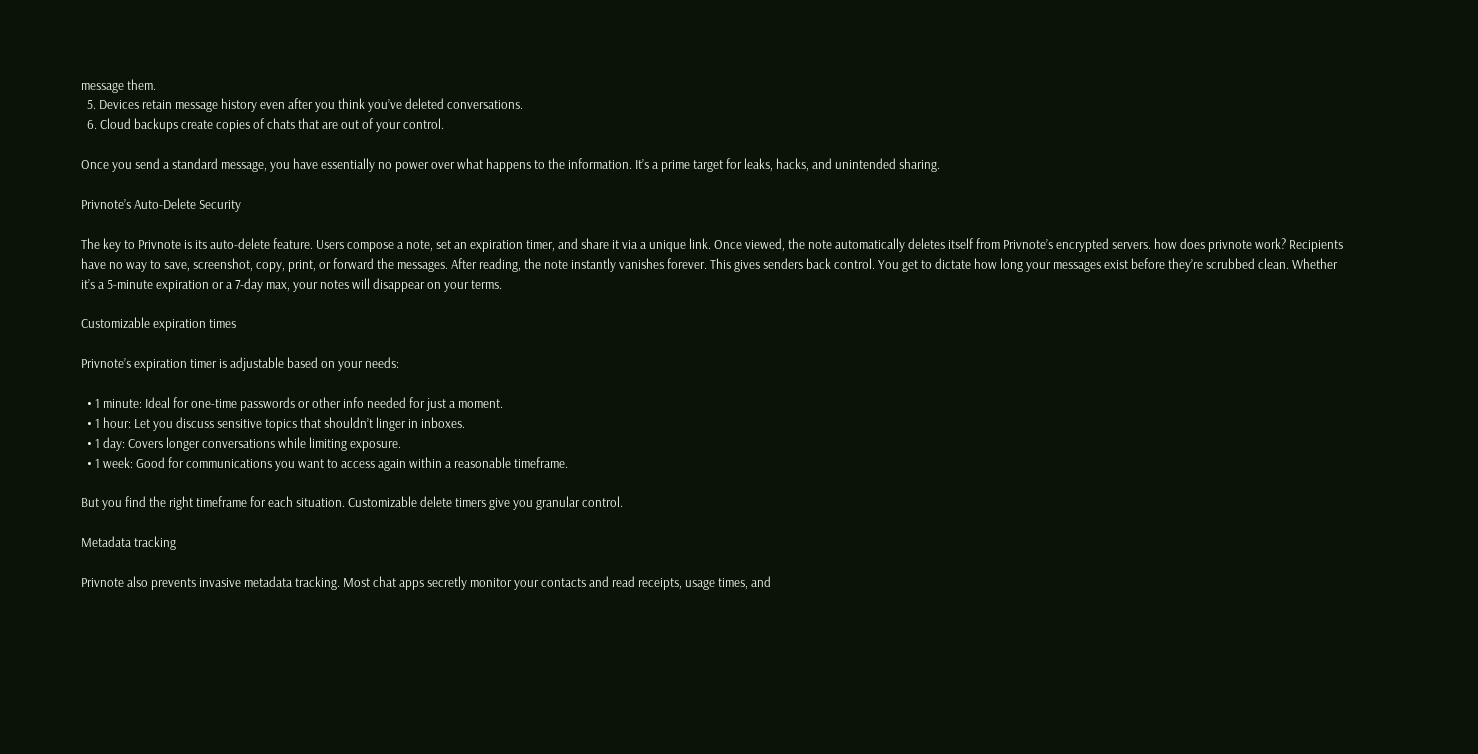message them.
  5. Devices retain message history even after you think you’ve deleted conversations.
  6. Cloud backups create copies of chats that are out of your control.

Once you send a standard message, you have essentially no power over what happens to the information. It’s a prime target for leaks, hacks, and unintended sharing.

Privnote’s Auto-Delete Security

The key to Privnote is its auto-delete feature. Users compose a note, set an expiration timer, and share it via a unique link. Once viewed, the note automatically deletes itself from Privnote’s encrypted servers. how does privnote work? Recipients have no way to save, screenshot, copy, print, or forward the messages. After reading, the note instantly vanishes forever. This gives senders back control. You get to dictate how long your messages exist before they’re scrubbed clean. Whether it’s a 5-minute expiration or a 7-day max, your notes will disappear on your terms.

Customizable expiration times

Privnote’s expiration timer is adjustable based on your needs:

  • 1 minute: Ideal for one-time passwords or other info needed for just a moment.
  • 1 hour: Let you discuss sensitive topics that shouldn’t linger in inboxes.
  • 1 day: Covers longer conversations while limiting exposure.
  • 1 week: Good for communications you want to access again within a reasonable timeframe.

But you find the right timeframe for each situation. Customizable delete timers give you granular control.

Metadata tracking

Privnote also prevents invasive metadata tracking. Most chat apps secretly monitor your contacts and read receipts, usage times, and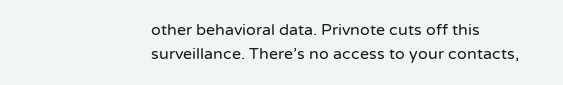other behavioral data. Privnote cuts off this surveillance. There’s no access to your contacts,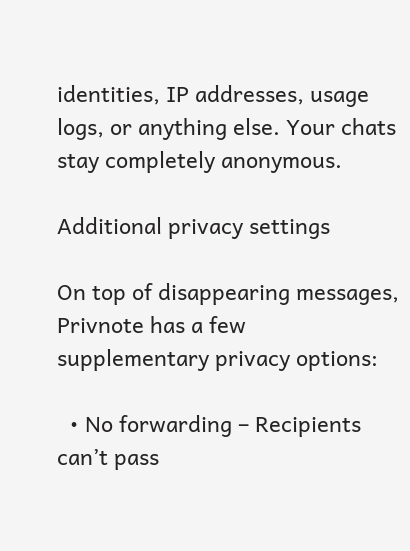identities, IP addresses, usage logs, or anything else. Your chats stay completely anonymous.

Additional privacy settings

On top of disappearing messages, Privnote has a few supplementary privacy options:

  • No forwarding – Recipients can’t pass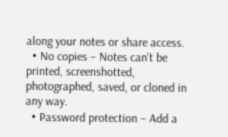along your notes or share access.
  • No copies – Notes can’t be printed, screenshotted, photographed, saved, or cloned in any way.
  • Password protection – Add a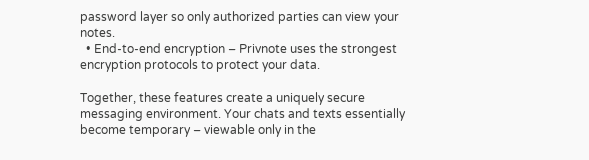password layer so only authorized parties can view your notes.
  • End-to-end encryption – Privnote uses the strongest encryption protocols to protect your data.

Together, these features create a uniquely secure messaging environment. Your chats and texts essentially become temporary – viewable only in the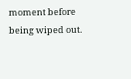moment before being wiped out.